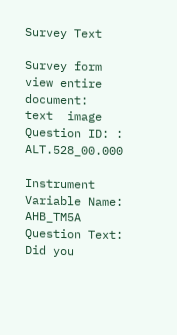Survey Text

Survey form view entire document:  text  image
Question ID: : ALT.528_00.000

Instrument Variable Name: AHB_TM5A
Question Text:
Did you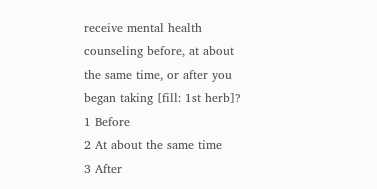receive mental health counseling before, at about the same time, or after you began taking [fill: 1st herb]?
1 Before
2 At about the same time
3 After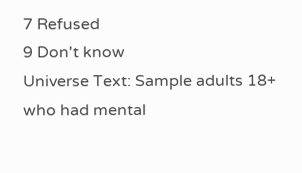7 Refused
9 Don't know
Universe Text: Sample adults 18+ who had mental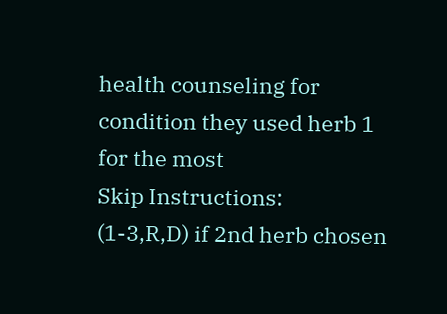health counseling for condition they used herb 1 for the most
Skip Instructions:
(1-3,R,D) if 2nd herb chosen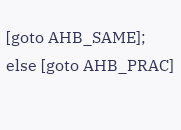[goto AHB_SAME]; else [goto AHB_PRAC]